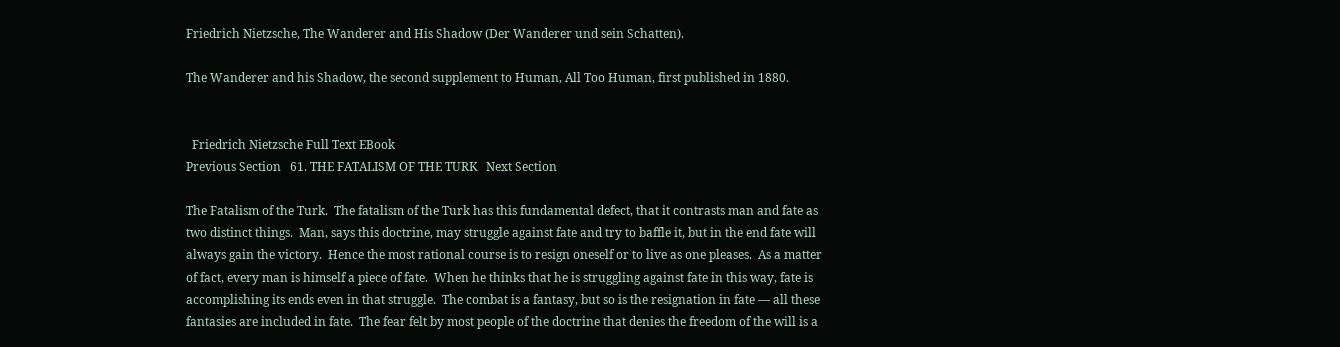Friedrich Nietzsche, The Wanderer and His Shadow (Der Wanderer und sein Schatten).

The Wanderer and his Shadow, the second supplement to Human, All Too Human, first published in 1880.


  Friedrich Nietzsche Full Text EBook
Previous Section   61. THE FATALISM OF THE TURK   Next Section

The Fatalism of the Turk.  The fatalism of the Turk has this fundamental defect, that it contrasts man and fate as two distinct things.  Man, says this doctrine, may struggle against fate and try to baffle it, but in the end fate will always gain the victory.  Hence the most rational course is to resign oneself or to live as one pleases.  As a matter of fact, every man is himself a piece of fate.  When he thinks that he is struggling against fate in this way, fate is accomplishing its ends even in that struggle.  The combat is a fantasy, but so is the resignation in fate — all these fantasies are included in fate.  The fear felt by most people of the doctrine that denies the freedom of the will is a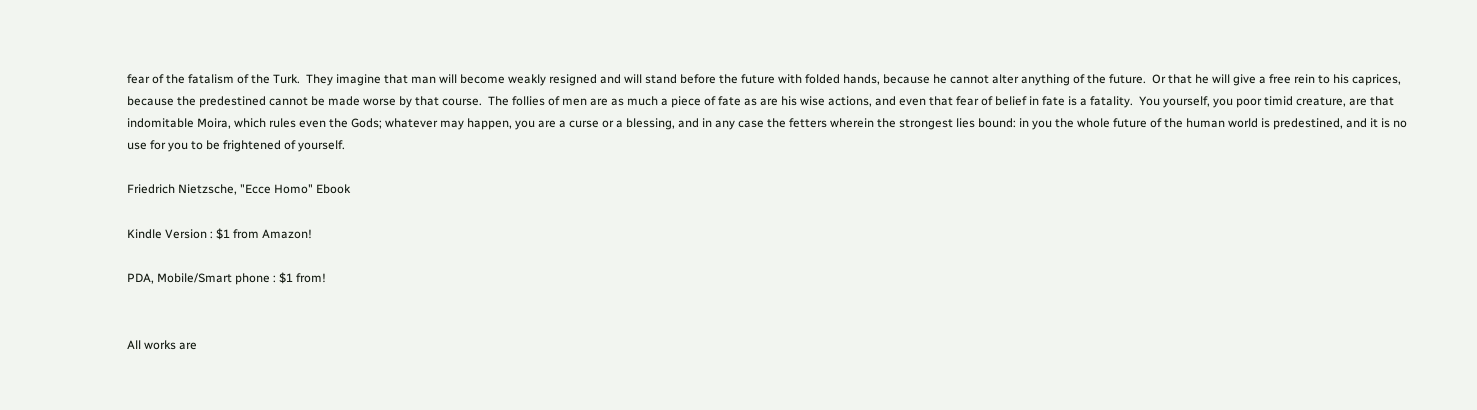fear of the fatalism of the Turk.  They imagine that man will become weakly resigned and will stand before the future with folded hands, because he cannot alter anything of the future.  Or that he will give a free rein to his caprices, because the predestined cannot be made worse by that course.  The follies of men are as much a piece of fate as are his wise actions, and even that fear of belief in fate is a fatality.  You yourself, you poor timid creature, are that indomitable Moira, which rules even the Gods; whatever may happen, you are a curse or a blessing, and in any case the fetters wherein the strongest lies bound: in you the whole future of the human world is predestined, and it is no use for you to be frightened of yourself.

Friedrich Nietzsche, "Ecce Homo" Ebook

Kindle Version : $1 from Amazon!

PDA, Mobile/Smart phone : $1 from!


All works are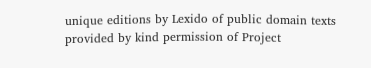unique editions by Lexido of public domain texts provided by kind permission of Project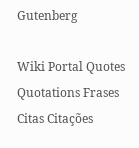Gutenberg

Wiki Portal Quotes Quotations Frases Citas Citações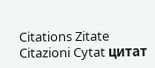Citations Zitate Citazioni Cytat цитат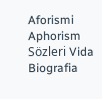Aforismi Aphorism Sözleri Vida Biografia